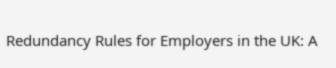Redundancy Rules for Employers in the UK: A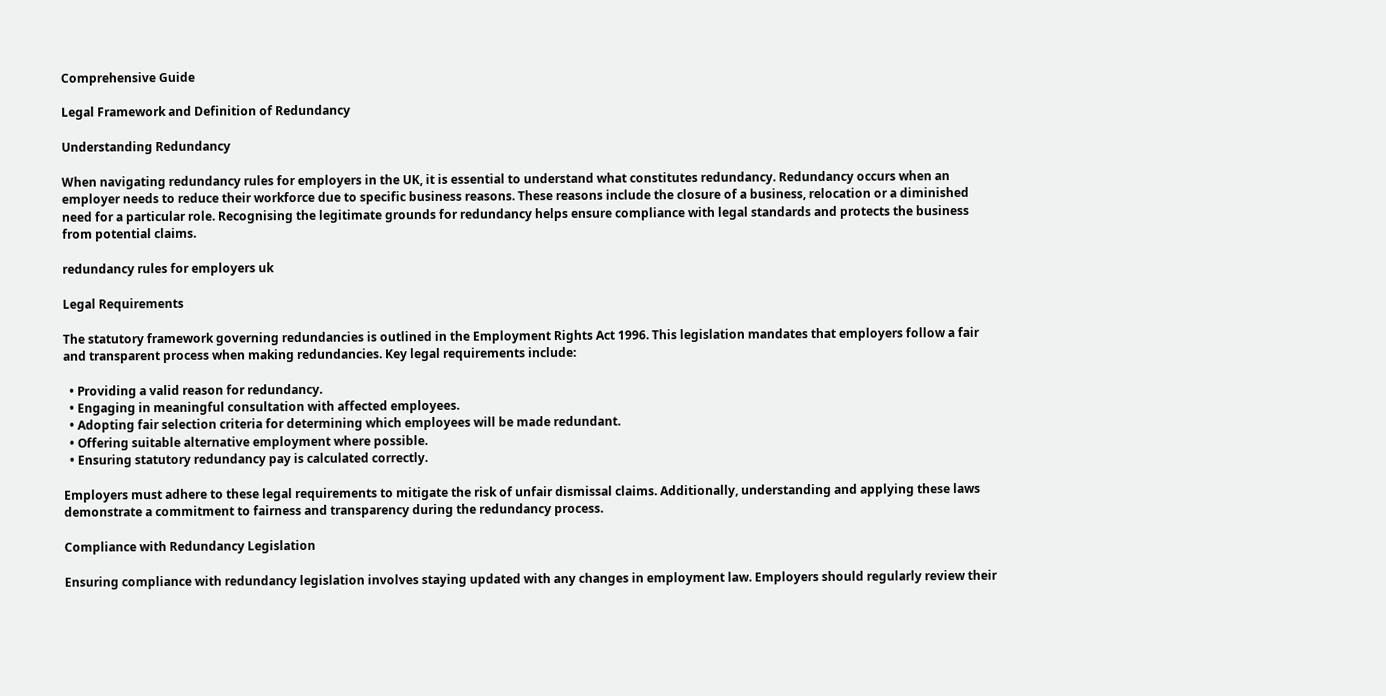Comprehensive Guide

Legal Framework and Definition of Redundancy

Understanding Redundancy

When navigating redundancy rules for employers in the UK, it is essential to understand what constitutes redundancy. Redundancy occurs when an employer needs to reduce their workforce due to specific business reasons. These reasons include the closure of a business, relocation or a diminished need for a particular role. Recognising the legitimate grounds for redundancy helps ensure compliance with legal standards and protects the business from potential claims.

redundancy rules for employers uk

Legal Requirements

The statutory framework governing redundancies is outlined in the Employment Rights Act 1996. This legislation mandates that employers follow a fair and transparent process when making redundancies. Key legal requirements include:

  • Providing a valid reason for redundancy.
  • Engaging in meaningful consultation with affected employees.
  • Adopting fair selection criteria for determining which employees will be made redundant.
  • Offering suitable alternative employment where possible.
  • Ensuring statutory redundancy pay is calculated correctly.

Employers must adhere to these legal requirements to mitigate the risk of unfair dismissal claims. Additionally, understanding and applying these laws demonstrate a commitment to fairness and transparency during the redundancy process.

Compliance with Redundancy Legislation

Ensuring compliance with redundancy legislation involves staying updated with any changes in employment law. Employers should regularly review their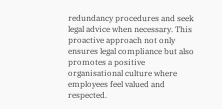redundancy procedures and seek legal advice when necessary. This proactive approach not only ensures legal compliance but also promotes a positive organisational culture where employees feel valued and respected.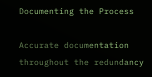Documenting the Process

Accurate documentation throughout the redundancy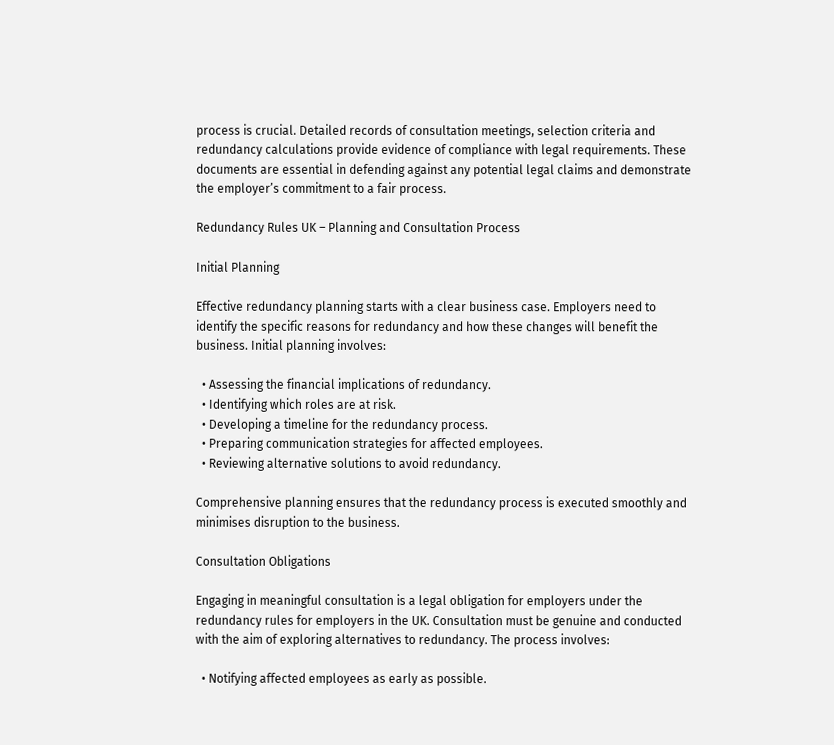process is crucial. Detailed records of consultation meetings, selection criteria and redundancy calculations provide evidence of compliance with legal requirements. These documents are essential in defending against any potential legal claims and demonstrate the employer’s commitment to a fair process.

Redundancy Rules UK – Planning and Consultation Process

Initial Planning

Effective redundancy planning starts with a clear business case. Employers need to identify the specific reasons for redundancy and how these changes will benefit the business. Initial planning involves:

  • Assessing the financial implications of redundancy.
  • Identifying which roles are at risk.
  • Developing a timeline for the redundancy process.
  • Preparing communication strategies for affected employees.
  • Reviewing alternative solutions to avoid redundancy.

Comprehensive planning ensures that the redundancy process is executed smoothly and minimises disruption to the business.

Consultation Obligations

Engaging in meaningful consultation is a legal obligation for employers under the redundancy rules for employers in the UK. Consultation must be genuine and conducted with the aim of exploring alternatives to redundancy. The process involves:

  • Notifying affected employees as early as possible.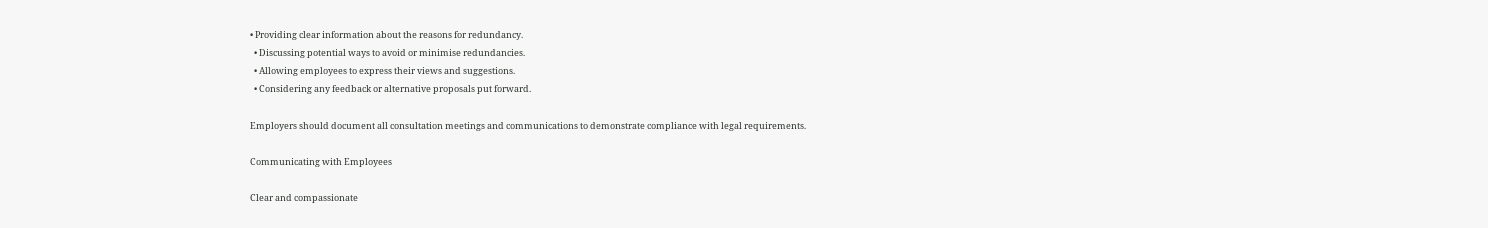• Providing clear information about the reasons for redundancy.
  • Discussing potential ways to avoid or minimise redundancies.
  • Allowing employees to express their views and suggestions.
  • Considering any feedback or alternative proposals put forward.

Employers should document all consultation meetings and communications to demonstrate compliance with legal requirements.

Communicating with Employees

Clear and compassionate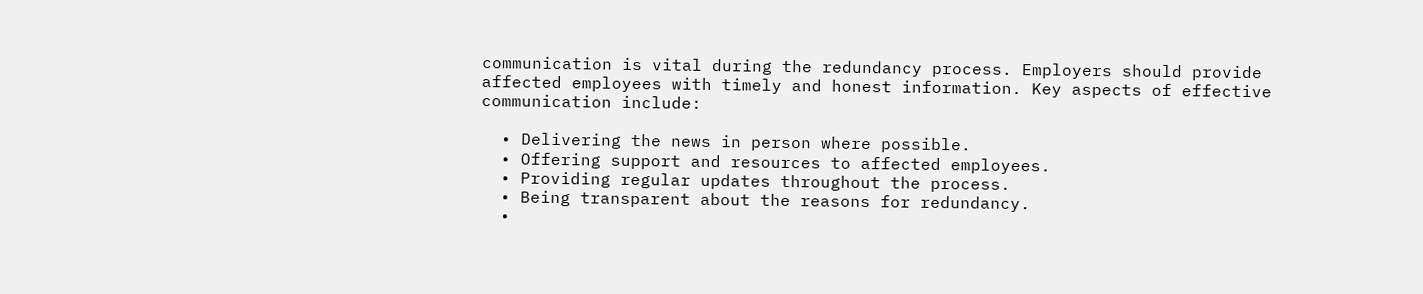communication is vital during the redundancy process. Employers should provide affected employees with timely and honest information. Key aspects of effective communication include:

  • Delivering the news in person where possible.
  • Offering support and resources to affected employees.
  • Providing regular updates throughout the process.
  • Being transparent about the reasons for redundancy.
  •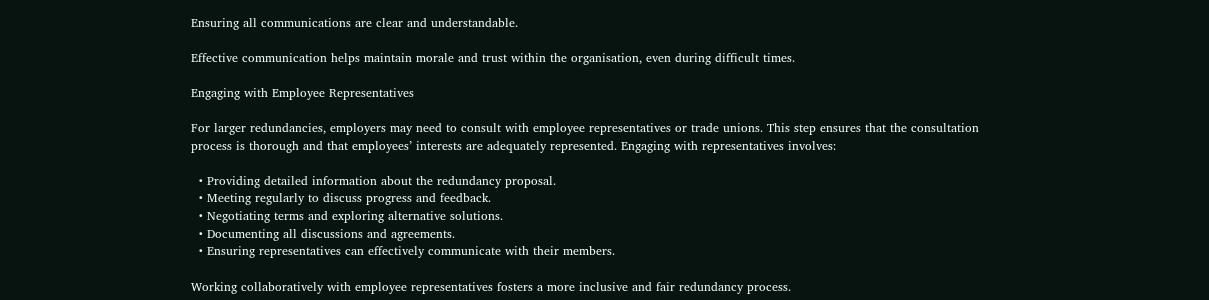Ensuring all communications are clear and understandable.

Effective communication helps maintain morale and trust within the organisation, even during difficult times.

Engaging with Employee Representatives

For larger redundancies, employers may need to consult with employee representatives or trade unions. This step ensures that the consultation process is thorough and that employees’ interests are adequately represented. Engaging with representatives involves:

  • Providing detailed information about the redundancy proposal.
  • Meeting regularly to discuss progress and feedback.
  • Negotiating terms and exploring alternative solutions.
  • Documenting all discussions and agreements.
  • Ensuring representatives can effectively communicate with their members.

Working collaboratively with employee representatives fosters a more inclusive and fair redundancy process.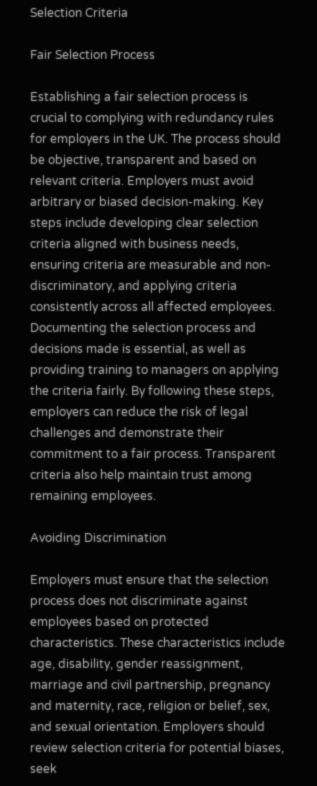Selection Criteria

Fair Selection Process

Establishing a fair selection process is crucial to complying with redundancy rules for employers in the UK. The process should be objective, transparent and based on relevant criteria. Employers must avoid arbitrary or biased decision-making. Key steps include developing clear selection criteria aligned with business needs, ensuring criteria are measurable and non-discriminatory, and applying criteria consistently across all affected employees. Documenting the selection process and decisions made is essential, as well as providing training to managers on applying the criteria fairly. By following these steps, employers can reduce the risk of legal challenges and demonstrate their commitment to a fair process. Transparent criteria also help maintain trust among remaining employees.

Avoiding Discrimination

Employers must ensure that the selection process does not discriminate against employees based on protected characteristics. These characteristics include age, disability, gender reassignment, marriage and civil partnership, pregnancy and maternity, race, religion or belief, sex, and sexual orientation. Employers should review selection criteria for potential biases, seek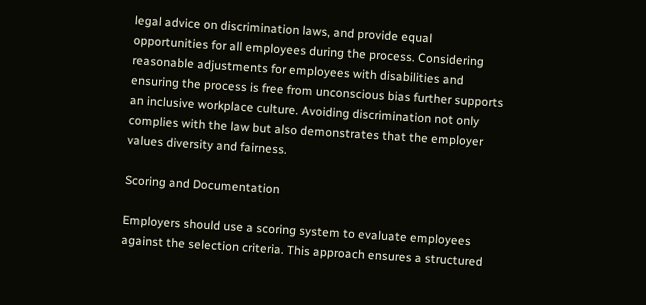legal advice on discrimination laws, and provide equal opportunities for all employees during the process. Considering reasonable adjustments for employees with disabilities and ensuring the process is free from unconscious bias further supports an inclusive workplace culture. Avoiding discrimination not only complies with the law but also demonstrates that the employer values diversity and fairness.

Scoring and Documentation

Employers should use a scoring system to evaluate employees against the selection criteria. This approach ensures a structured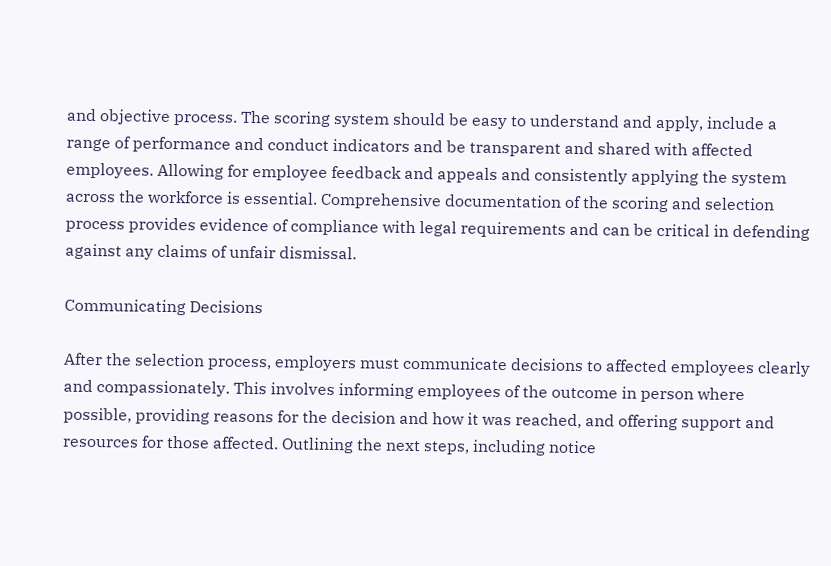and objective process. The scoring system should be easy to understand and apply, include a range of performance and conduct indicators and be transparent and shared with affected employees. Allowing for employee feedback and appeals and consistently applying the system across the workforce is essential. Comprehensive documentation of the scoring and selection process provides evidence of compliance with legal requirements and can be critical in defending against any claims of unfair dismissal.

Communicating Decisions

After the selection process, employers must communicate decisions to affected employees clearly and compassionately. This involves informing employees of the outcome in person where possible, providing reasons for the decision and how it was reached, and offering support and resources for those affected. Outlining the next steps, including notice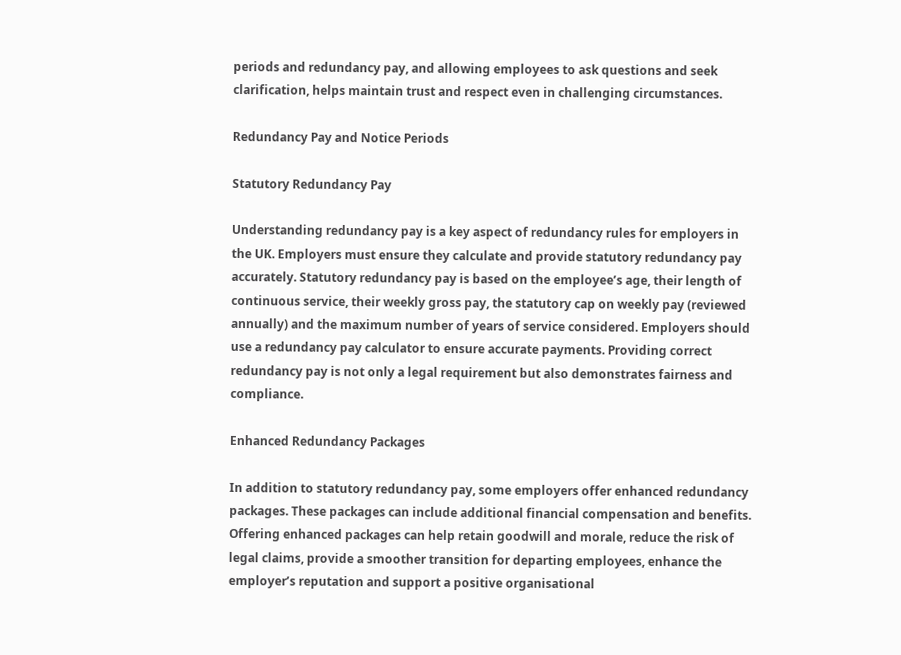periods and redundancy pay, and allowing employees to ask questions and seek clarification, helps maintain trust and respect even in challenging circumstances.

Redundancy Pay and Notice Periods

Statutory Redundancy Pay

Understanding redundancy pay is a key aspect of redundancy rules for employers in the UK. Employers must ensure they calculate and provide statutory redundancy pay accurately. Statutory redundancy pay is based on the employee’s age, their length of continuous service, their weekly gross pay, the statutory cap on weekly pay (reviewed annually) and the maximum number of years of service considered. Employers should use a redundancy pay calculator to ensure accurate payments. Providing correct redundancy pay is not only a legal requirement but also demonstrates fairness and compliance.

Enhanced Redundancy Packages

In addition to statutory redundancy pay, some employers offer enhanced redundancy packages. These packages can include additional financial compensation and benefits. Offering enhanced packages can help retain goodwill and morale, reduce the risk of legal claims, provide a smoother transition for departing employees, enhance the employer’s reputation and support a positive organisational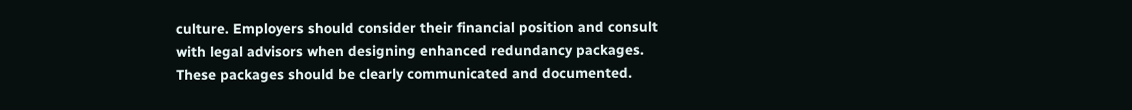culture. Employers should consider their financial position and consult with legal advisors when designing enhanced redundancy packages. These packages should be clearly communicated and documented.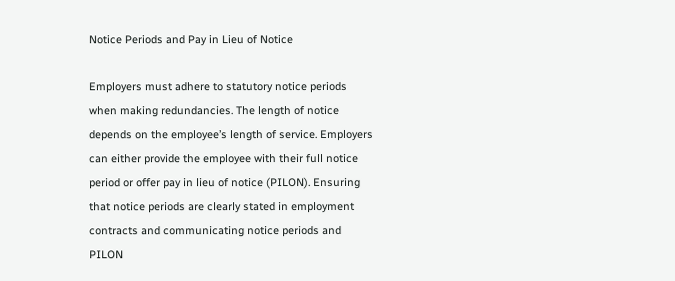Notice Periods and Pay in Lieu of Notice

Employers must adhere to statutory notice periods when making redundancies. The length of notice depends on the employee’s length of service. Employers can either provide the employee with their full notice period or offer pay in lieu of notice (PILON). Ensuring that notice periods are clearly stated in employment contracts and communicating notice periods and PILON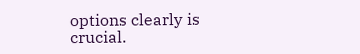options clearly is crucial.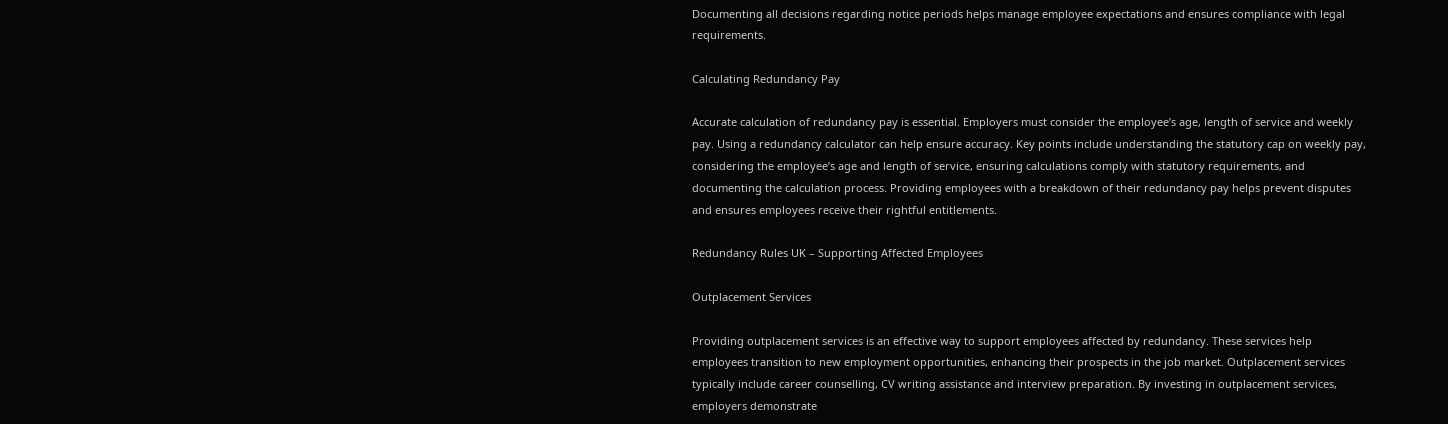Documenting all decisions regarding notice periods helps manage employee expectations and ensures compliance with legal requirements.

Calculating Redundancy Pay

Accurate calculation of redundancy pay is essential. Employers must consider the employee’s age, length of service and weekly pay. Using a redundancy calculator can help ensure accuracy. Key points include understanding the statutory cap on weekly pay, considering the employee’s age and length of service, ensuring calculations comply with statutory requirements, and documenting the calculation process. Providing employees with a breakdown of their redundancy pay helps prevent disputes and ensures employees receive their rightful entitlements.

Redundancy Rules UK – Supporting Affected Employees

Outplacement Services

Providing outplacement services is an effective way to support employees affected by redundancy. These services help employees transition to new employment opportunities, enhancing their prospects in the job market. Outplacement services typically include career counselling, CV writing assistance and interview preparation. By investing in outplacement services, employers demonstrate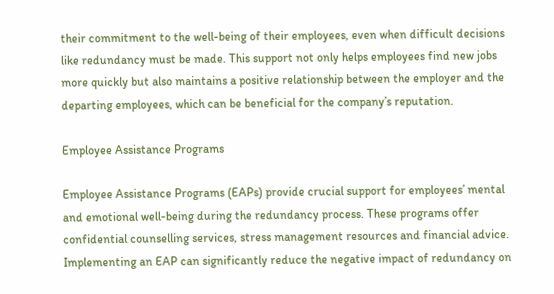their commitment to the well-being of their employees, even when difficult decisions like redundancy must be made. This support not only helps employees find new jobs more quickly but also maintains a positive relationship between the employer and the departing employees, which can be beneficial for the company’s reputation.

Employee Assistance Programs

Employee Assistance Programs (EAPs) provide crucial support for employees’ mental and emotional well-being during the redundancy process. These programs offer confidential counselling services, stress management resources and financial advice. Implementing an EAP can significantly reduce the negative impact of redundancy on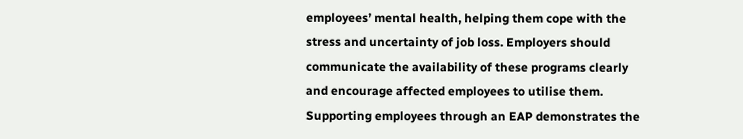employees’ mental health, helping them cope with the stress and uncertainty of job loss. Employers should communicate the availability of these programs clearly and encourage affected employees to utilise them. Supporting employees through an EAP demonstrates the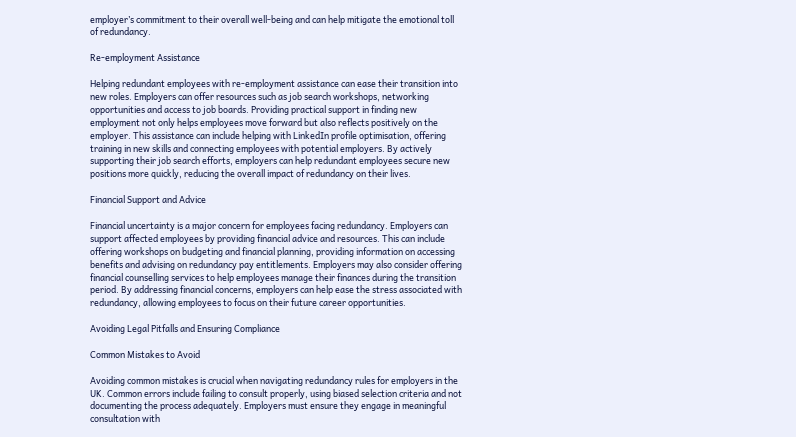employer’s commitment to their overall well-being and can help mitigate the emotional toll of redundancy.

Re-employment Assistance

Helping redundant employees with re-employment assistance can ease their transition into new roles. Employers can offer resources such as job search workshops, networking opportunities and access to job boards. Providing practical support in finding new employment not only helps employees move forward but also reflects positively on the employer. This assistance can include helping with LinkedIn profile optimisation, offering training in new skills and connecting employees with potential employers. By actively supporting their job search efforts, employers can help redundant employees secure new positions more quickly, reducing the overall impact of redundancy on their lives.

Financial Support and Advice

Financial uncertainty is a major concern for employees facing redundancy. Employers can support affected employees by providing financial advice and resources. This can include offering workshops on budgeting and financial planning, providing information on accessing benefits and advising on redundancy pay entitlements. Employers may also consider offering financial counselling services to help employees manage their finances during the transition period. By addressing financial concerns, employers can help ease the stress associated with redundancy, allowing employees to focus on their future career opportunities.

Avoiding Legal Pitfalls and Ensuring Compliance

Common Mistakes to Avoid

Avoiding common mistakes is crucial when navigating redundancy rules for employers in the UK. Common errors include failing to consult properly, using biased selection criteria and not documenting the process adequately. Employers must ensure they engage in meaningful consultation with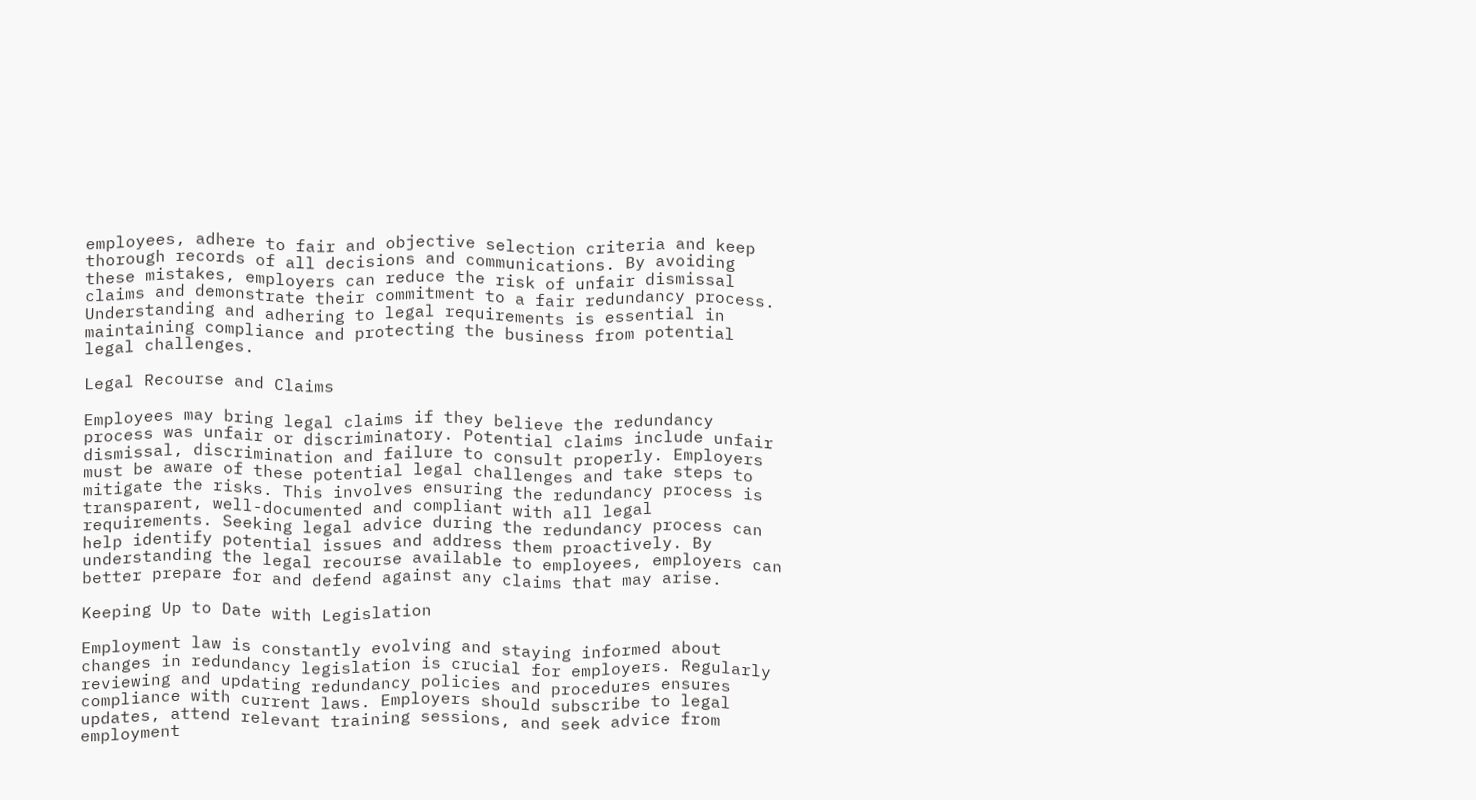employees, adhere to fair and objective selection criteria and keep thorough records of all decisions and communications. By avoiding these mistakes, employers can reduce the risk of unfair dismissal claims and demonstrate their commitment to a fair redundancy process. Understanding and adhering to legal requirements is essential in maintaining compliance and protecting the business from potential legal challenges.

Legal Recourse and Claims

Employees may bring legal claims if they believe the redundancy process was unfair or discriminatory. Potential claims include unfair dismissal, discrimination and failure to consult properly. Employers must be aware of these potential legal challenges and take steps to mitigate the risks. This involves ensuring the redundancy process is transparent, well-documented and compliant with all legal requirements. Seeking legal advice during the redundancy process can help identify potential issues and address them proactively. By understanding the legal recourse available to employees, employers can better prepare for and defend against any claims that may arise.

Keeping Up to Date with Legislation

Employment law is constantly evolving and staying informed about changes in redundancy legislation is crucial for employers. Regularly reviewing and updating redundancy policies and procedures ensures compliance with current laws. Employers should subscribe to legal updates, attend relevant training sessions, and seek advice from employment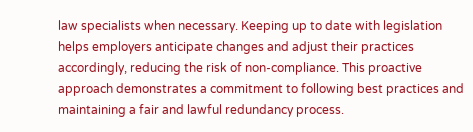law specialists when necessary. Keeping up to date with legislation helps employers anticipate changes and adjust their practices accordingly, reducing the risk of non-compliance. This proactive approach demonstrates a commitment to following best practices and maintaining a fair and lawful redundancy process.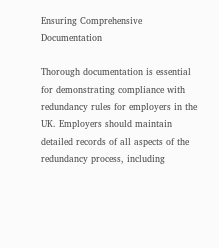Ensuring Comprehensive Documentation

Thorough documentation is essential for demonstrating compliance with redundancy rules for employers in the UK. Employers should maintain detailed records of all aspects of the redundancy process, including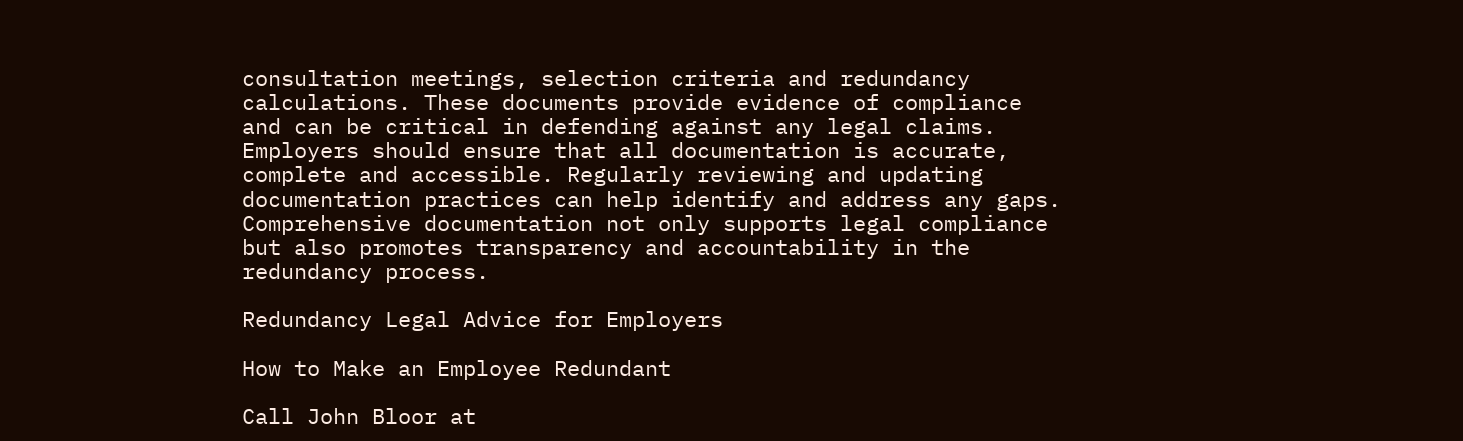consultation meetings, selection criteria and redundancy calculations. These documents provide evidence of compliance and can be critical in defending against any legal claims. Employers should ensure that all documentation is accurate, complete and accessible. Regularly reviewing and updating documentation practices can help identify and address any gaps. Comprehensive documentation not only supports legal compliance but also promotes transparency and accountability in the redundancy process.

Redundancy Legal Advice for Employers

How to Make an Employee Redundant

Call John Bloor at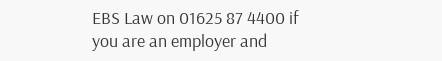EBS Law on 01625 87 4400 if you are an employer and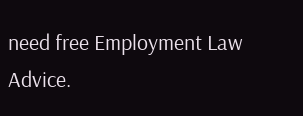need free Employment Law Advice.